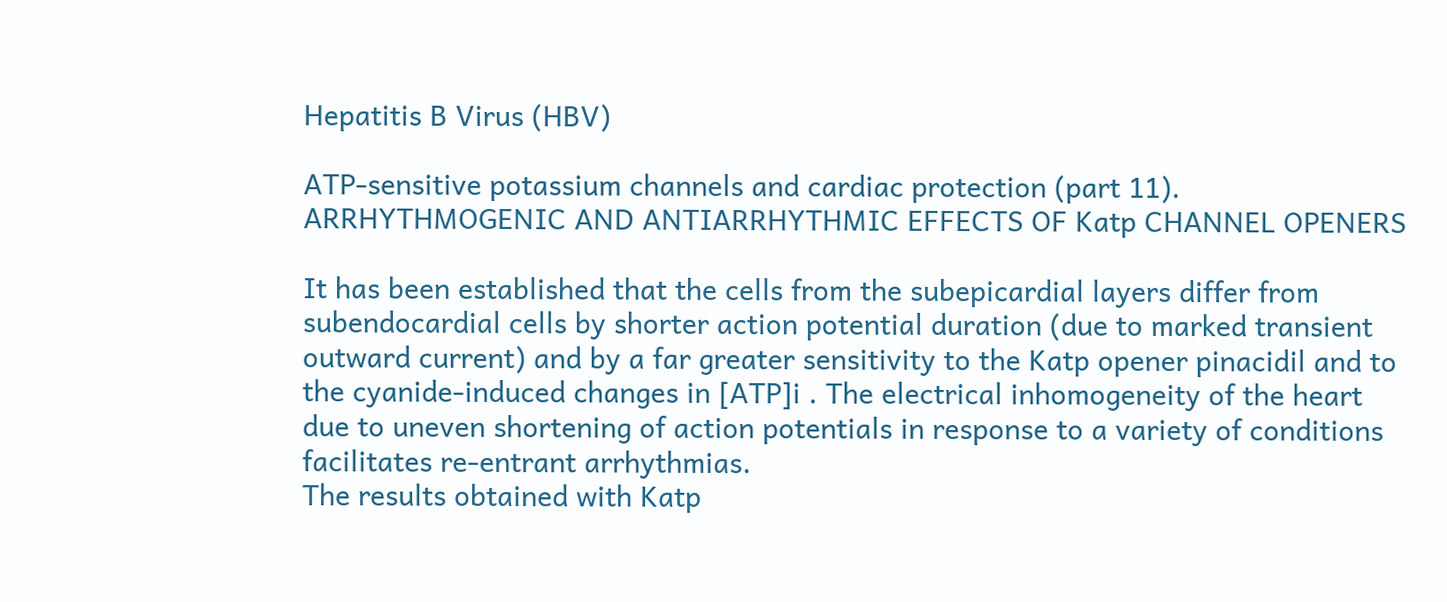Hepatitis B Virus (HBV)

ATP-sensitive potassium channels and cardiac protection (part 11). ARRHYTHMOGENIC AND ANTIARRHYTHMIC EFFECTS OF Katp CHANNEL OPENERS

It has been established that the cells from the subepicardial layers differ from subendocardial cells by shorter action potential duration (due to marked transient outward current) and by a far greater sensitivity to the Katp opener pinacidil and to the cyanide-induced changes in [ATP]i . The electrical inhomogeneity of the heart due to uneven shortening of action potentials in response to a variety of conditions facilitates re-entrant arrhythmias.
The results obtained with Katp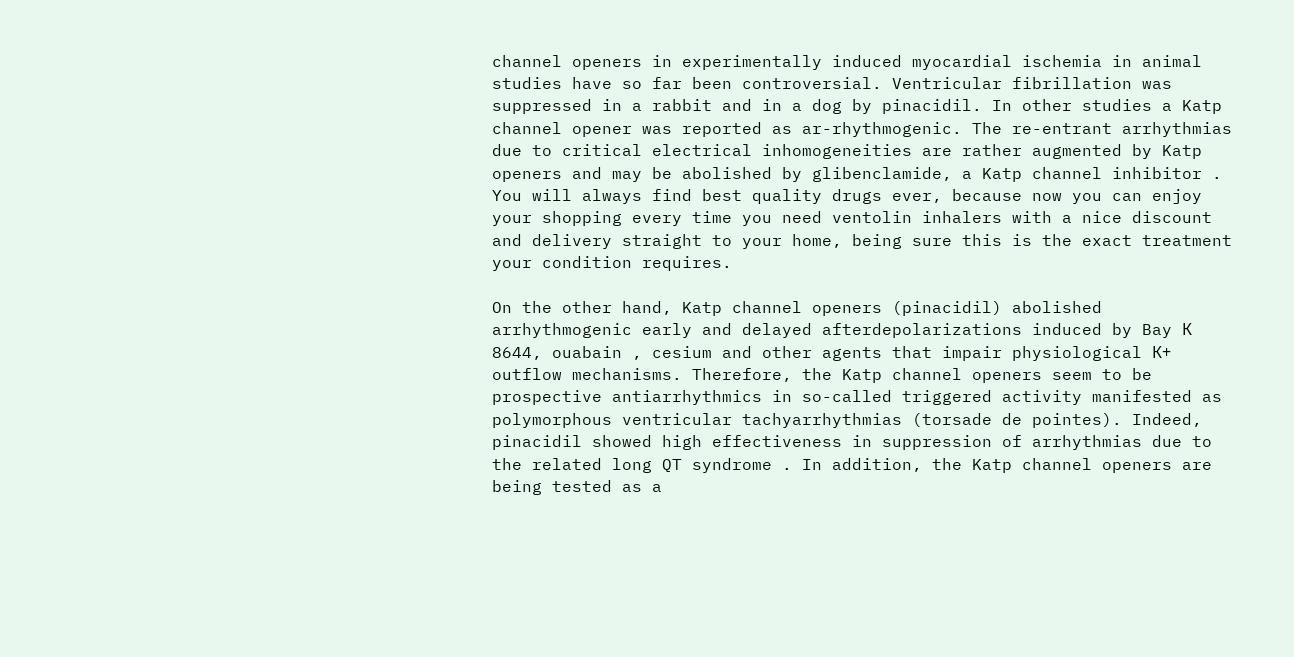channel openers in experimentally induced myocardial ischemia in animal studies have so far been controversial. Ventricular fibrillation was suppressed in a rabbit and in a dog by pinacidil. In other studies a Katp channel opener was reported as ar-rhythmogenic. The re-entrant arrhythmias due to critical electrical inhomogeneities are rather augmented by Katp openers and may be abolished by glibenclamide, a Katp channel inhibitor . You will always find best quality drugs ever, because now you can enjoy your shopping every time you need ventolin inhalers with a nice discount and delivery straight to your home, being sure this is the exact treatment your condition requires.

On the other hand, Katp channel openers (pinacidil) abolished arrhythmogenic early and delayed afterdepolarizations induced by Bay К 8644, ouabain , cesium and other agents that impair physiological К+ outflow mechanisms. Therefore, the Katp channel openers seem to be prospective antiarrhythmics in so-called triggered activity manifested as polymorphous ventricular tachyarrhythmias (torsade de pointes). Indeed, pinacidil showed high effectiveness in suppression of arrhythmias due to the related long QT syndrome . In addition, the Katp channel openers are being tested as a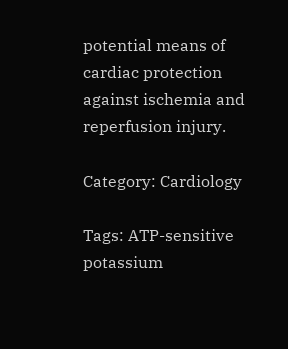potential means of cardiac protection against ischemia and reperfusion injury.

Category: Cardiology

Tags: ATP-sensitive potassium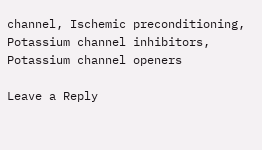channel, Ischemic preconditioning, Potassium channel inhibitors, Potassium channel openers

Leave a Reply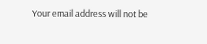Your email address will not be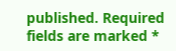published. Required fields are marked *